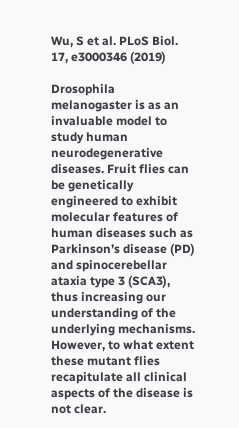Wu, S et al. PLoS Biol. 17, e3000346 (2019)

Drosophila melanogaster is as an invaluable model to study human neurodegenerative diseases. Fruit flies can be genetically engineered to exhibit molecular features of human diseases such as Parkinson’s disease (PD) and spinocerebellar ataxia type 3 (SCA3), thus increasing our understanding of the underlying mechanisms. However, to what extent these mutant flies recapitulate all clinical aspects of the disease is not clear.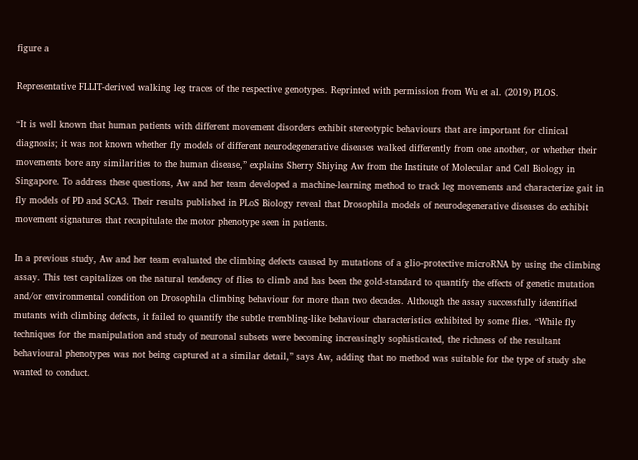figure a

Representative FLLIT-derived walking leg traces of the respective genotypes. Reprinted with permission from Wu et al. (2019) PLOS.

“It is well known that human patients with different movement disorders exhibit stereotypic behaviours that are important for clinical diagnosis; it was not known whether fly models of different neurodegenerative diseases walked differently from one another, or whether their movements bore any similarities to the human disease,” explains Sherry Shiying Aw from the Institute of Molecular and Cell Biology in Singapore. To address these questions, Aw and her team developed a machine-learning method to track leg movements and characterize gait in fly models of PD and SCA3. Their results published in PLoS Biology reveal that Drosophila models of neurodegenerative diseases do exhibit movement signatures that recapitulate the motor phenotype seen in patients.

In a previous study, Aw and her team evaluated the climbing defects caused by mutations of a glio-protective microRNA by using the climbing assay. This test capitalizes on the natural tendency of flies to climb and has been the gold-standard to quantify the effects of genetic mutation and/or environmental condition on Drosophila climbing behaviour for more than two decades. Although the assay successfully identified mutants with climbing defects, it failed to quantify the subtle trembling-like behaviour characteristics exhibited by some flies. “While fly techniques for the manipulation and study of neuronal subsets were becoming increasingly sophisticated, the richness of the resultant behavioural phenotypes was not being captured at a similar detail,” says Aw, adding that no method was suitable for the type of study she wanted to conduct.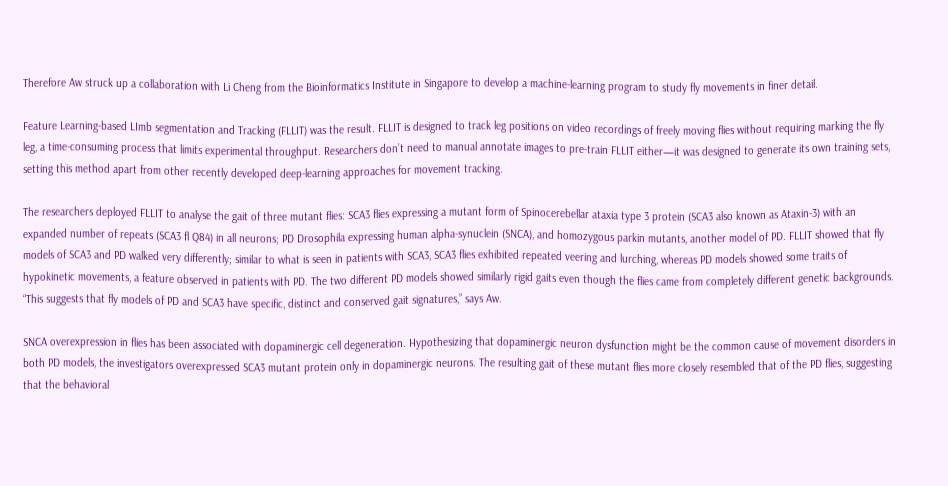Therefore Aw struck up a collaboration with Li Cheng from the Bioinformatics Institute in Singapore to develop a machine-learning program to study fly movements in finer detail.

Feature Learning-based LImb segmentation and Tracking (FLLIT) was the result. FLLIT is designed to track leg positions on video recordings of freely moving flies without requiring marking the fly leg, a time-consuming process that limits experimental throughput. Researchers don’t need to manual annotate images to pre-train FLLIT either—it was designed to generate its own training sets, setting this method apart from other recently developed deep-learning approaches for movement tracking.

The researchers deployed FLLIT to analyse the gait of three mutant flies: SCA3 flies expressing a mutant form of Spinocerebellar ataxia type 3 protein (SCA3 also known as Ataxin-3) with an expanded number of repeats (SCA3 fl Q84) in all neurons; PD Drosophila expressing human alpha-synuclein (SNCA), and homozygous parkin mutants, another model of PD. FLLIT showed that fly models of SCA3 and PD walked very differently; similar to what is seen in patients with SCA3, SCA3 flies exhibited repeated veering and lurching, whereas PD models showed some traits of hypokinetic movements, a feature observed in patients with PD. The two different PD models showed similarly rigid gaits even though the flies came from completely different genetic backgrounds. “This suggests that fly models of PD and SCA3 have specific, distinct and conserved gait signatures,” says Aw.

SNCA overexpression in flies has been associated with dopaminergic cell degeneration. Hypothesizing that dopaminergic neuron dysfunction might be the common cause of movement disorders in both PD models, the investigators overexpressed SCA3 mutant protein only in dopaminergic neurons. The resulting gait of these mutant flies more closely resembled that of the PD flies, suggesting that the behavioral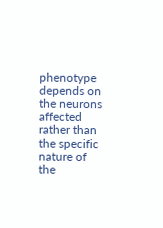phenotype depends on the neurons affected rather than the specific nature of the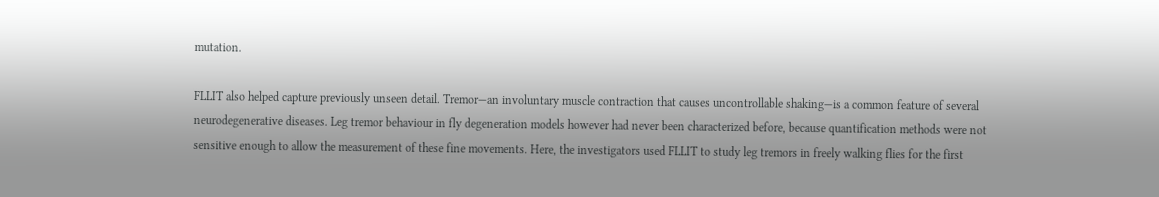mutation.

FLLIT also helped capture previously unseen detail. Tremor—an involuntary muscle contraction that causes uncontrollable shaking—is a common feature of several neurodegenerative diseases. Leg tremor behaviour in fly degeneration models however had never been characterized before, because quantification methods were not sensitive enough to allow the measurement of these fine movements. Here, the investigators used FLLIT to study leg tremors in freely walking flies for the first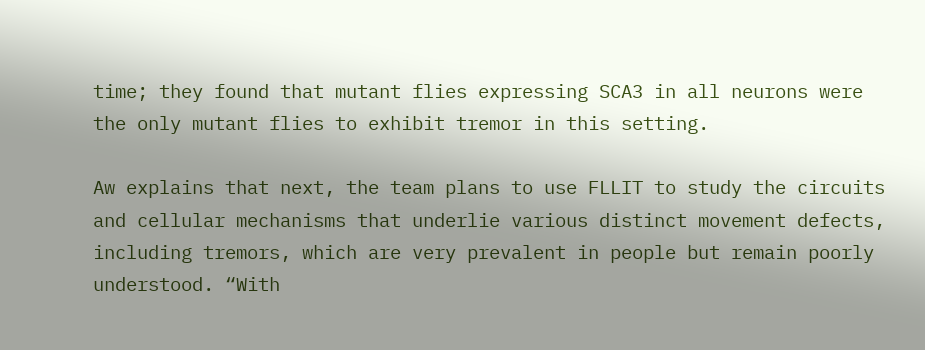time; they found that mutant flies expressing SCA3 in all neurons were the only mutant flies to exhibit tremor in this setting.

Aw explains that next, the team plans to use FLLIT to study the circuits and cellular mechanisms that underlie various distinct movement defects, including tremors, which are very prevalent in people but remain poorly understood. “With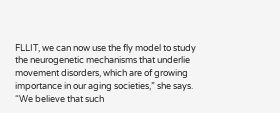FLLIT, we can now use the fly model to study the neurogenetic mechanisms that underlie movement disorders, which are of growing importance in our aging societies,” she says. “We believe that such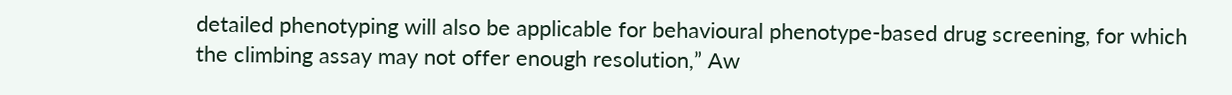detailed phenotyping will also be applicable for behavioural phenotype-based drug screening, for which the climbing assay may not offer enough resolution,” Aw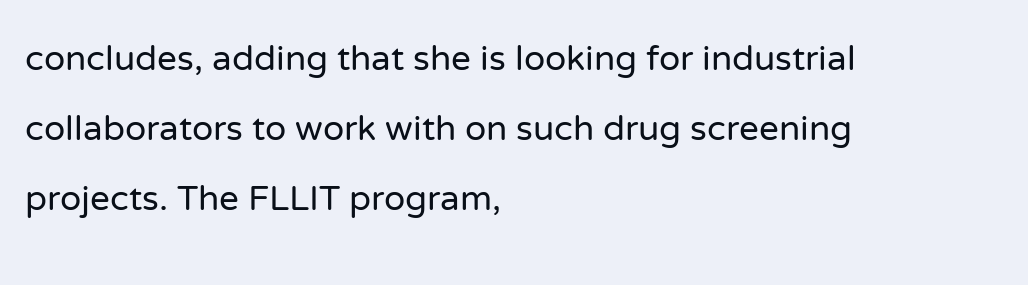concludes, adding that she is looking for industrial collaborators to work with on such drug screening projects. The FLLIT program,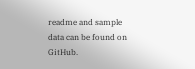readme and sample data can be found on GitHub.